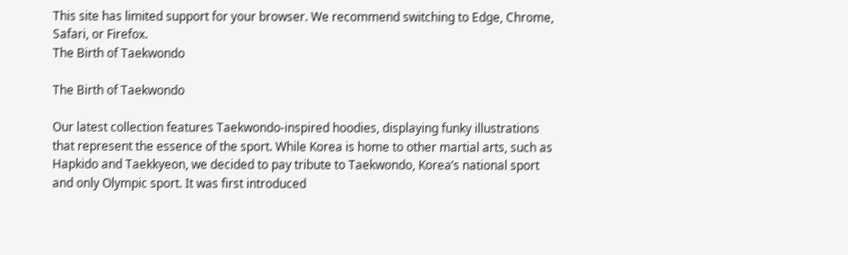This site has limited support for your browser. We recommend switching to Edge, Chrome, Safari, or Firefox.
The Birth of Taekwondo

The Birth of Taekwondo

Our latest collection features Taekwondo-inspired hoodies, displaying funky illustrations that represent the essence of the sport. While Korea is home to other martial arts, such as Hapkido and Taekkyeon, we decided to pay tribute to Taekwondo, Korea’s national sport and only Olympic sport. It was first introduced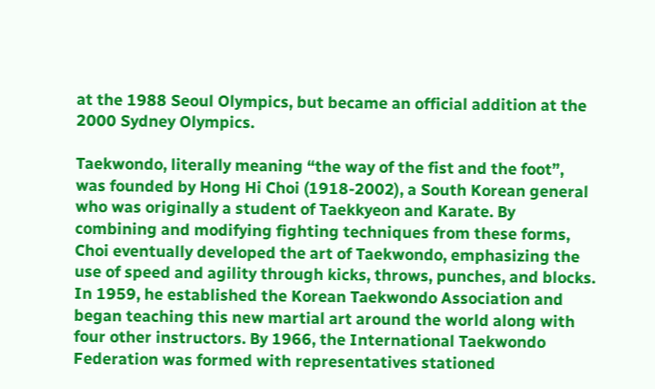at the 1988 Seoul Olympics, but became an official addition at the 2000 Sydney Olympics.

Taekwondo, literally meaning “the way of the fist and the foot”, was founded by Hong Hi Choi (1918-2002), a South Korean general who was originally a student of Taekkyeon and Karate. By combining and modifying fighting techniques from these forms, Choi eventually developed the art of Taekwondo, emphasizing the use of speed and agility through kicks, throws, punches, and blocks. In 1959, he established the Korean Taekwondo Association and began teaching this new martial art around the world along with four other instructors. By 1966, the International Taekwondo Federation was formed with representatives stationed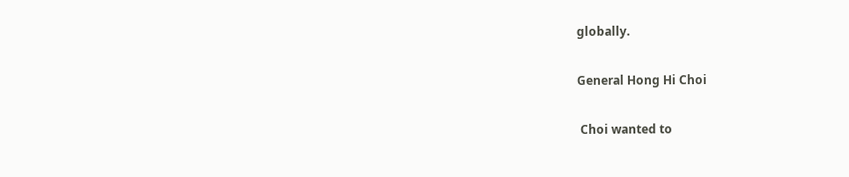globally.

General Hong Hi Choi

 Choi wanted to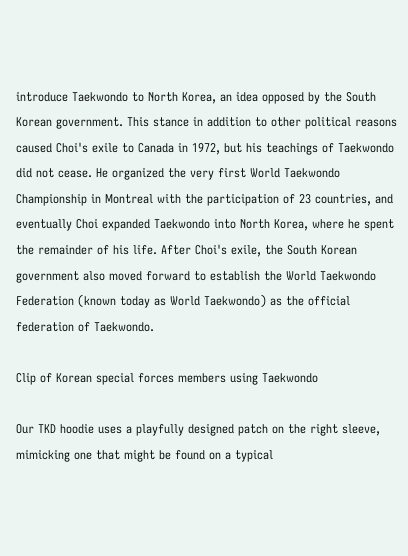introduce Taekwondo to North Korea, an idea opposed by the South Korean government. This stance in addition to other political reasons caused Choi's exile to Canada in 1972, but his teachings of Taekwondo did not cease. He organized the very first World Taekwondo Championship in Montreal with the participation of 23 countries, and eventually Choi expanded Taekwondo into North Korea, where he spent the remainder of his life. After Choi's exile, the South Korean government also moved forward to establish the World Taekwondo Federation (known today as World Taekwondo) as the official federation of Taekwondo.

Clip of Korean special forces members using Taekwondo

Our TKD hoodie uses a playfully designed patch on the right sleeve, mimicking one that might be found on a typical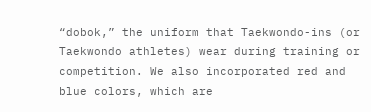“dobok,” the uniform that Taekwondo-ins (or Taekwondo athletes) wear during training or competition. We also incorporated red and blue colors, which are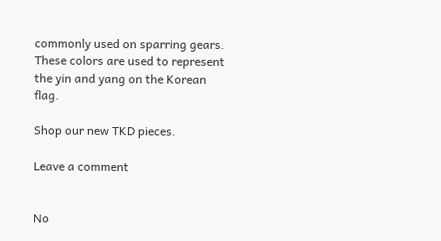commonly used on sparring gears. These colors are used to represent the yin and yang on the Korean flag.

Shop our new TKD pieces.

Leave a comment


No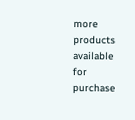more products available for purchase